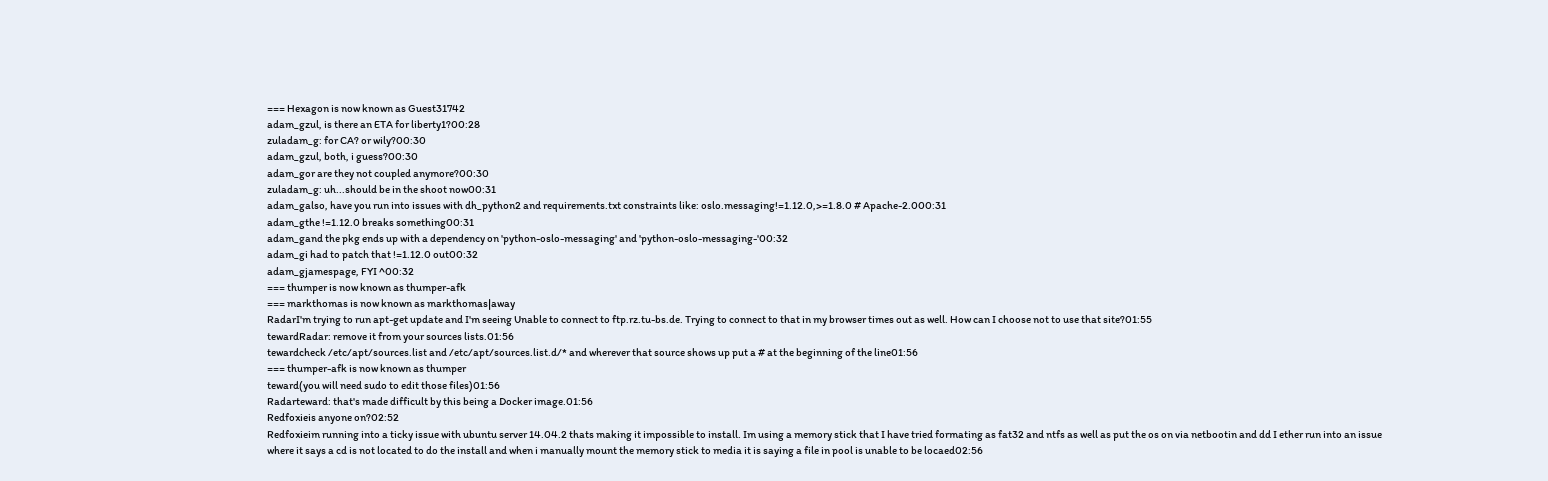=== Hexagon is now known as Guest31742
adam_gzul, is there an ETA for liberty1?00:28
zuladam_g: for CA? or wily?00:30
adam_gzul, both, i guess?00:30
adam_gor are they not coupled anymore?00:30
zuladam_g: uh...should be in the shoot now00:31
adam_galso, have you run into issues with dh_python2 and requirements.txt constraints like: oslo.messaging!=1.12.0,>=1.8.0 # Apache-2.000:31
adam_gthe !=1.12.0 breaks something00:31
adam_gand the pkg ends up with a dependency on 'python-oslo-messaging' and 'python-oslo-messaging-'00:32
adam_gi had to patch that !=1.12.0 out00:32
adam_gjamespage, FYI ^00:32
=== thumper is now known as thumper-afk
=== markthomas is now known as markthomas|away
RadarI'm trying to run apt-get update and I'm seeing Unable to connect to ftp.rz.tu-bs.de. Trying to connect to that in my browser times out as well. How can I choose not to use that site?01:55
tewardRadar: remove it from your sources lists.01:56
tewardcheck /etc/apt/sources.list and /etc/apt/sources.list.d/* and wherever that source shows up put a # at the beginning of the line01:56
=== thumper-afk is now known as thumper
teward(you will need sudo to edit those files)01:56
Radarteward: that's made difficult by this being a Docker image.01:56
Redfoxieis anyone on?02:52
Redfoxieim running into a ticky issue with ubuntu server 14.04.2 thats making it impossible to install. Im using a memory stick that I have tried formating as fat32 and ntfs as well as put the os on via netbootin and dd I ether run into an issue where it says a cd is not located to do the install and when i manually mount the memory stick to media it is saying a file in pool is unable to be locaed02:56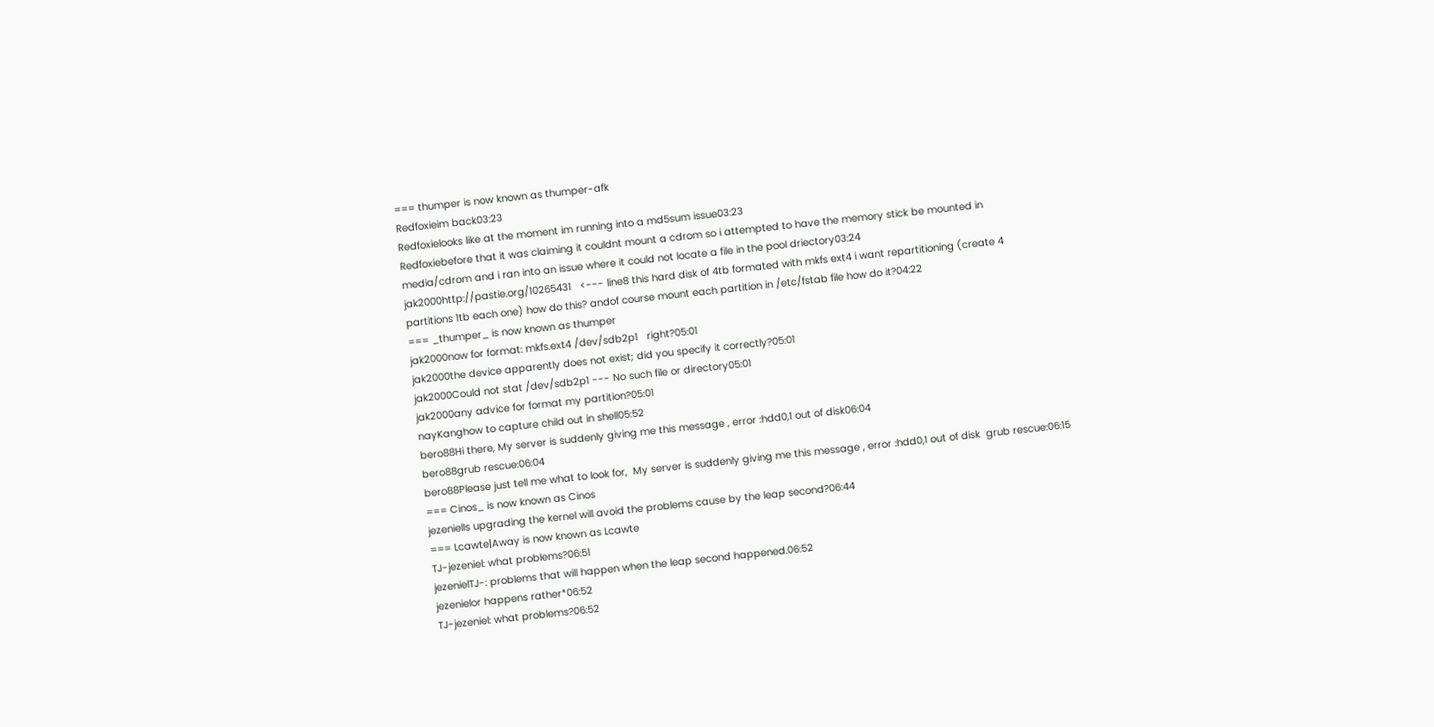=== thumper is now known as thumper-afk
Redfoxieim back03:23
Redfoxielooks like at the moment im running into a md5sum issue03:23
Redfoxiebefore that it was claiming it couldnt mount a cdrom so i attempted to have the memory stick be mounted in media/cdrom and i ran into an issue where it could not locate a file in the pool driectory03:24
jak2000http://pastie.org/10265431   <--- line8 this hard disk of 4tb formated with mkfs ext4 i want repartitioning (create 4 partitions 1tb each one) how do this? andof course mount each partition in /etc/fstab file how do it?04:22
=== _thumper_ is now known as thumper
jak2000now for format: mkfs.ext4 /dev/sdb2p1   right?05:01
jak2000the device apparently does not exist; did you specify it correctly?05:01
jak2000Could not stat /dev/sdb2p1 --- No such file or directory05:01
jak2000any advice for format my partition?05:01
nayKanghow to capture child out in shell05:52
bero88Hi there, My server is suddenly giving me this message , error :hdd0,1 out of disk06:04
bero88grub rescue:06:04
bero88Please just tell me what to look for,  My server is suddenly giving me this message , error :hdd0,1 out of disk  grub rescue:06:15
=== Cinos_ is now known as Cinos
jezenielIs upgrading the kernel will avoid the problems cause by the leap second?06:44
=== Lcawte|Away is now known as Lcawte
TJ-jezeniel: what problems?06:51
jezenielTJ-: problems that will happen when the leap second happened.06:52
jezenielor happens rather*06:52
TJ-jezeniel: what problems?06:52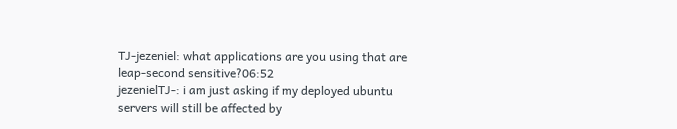TJ-jezeniel: what applications are you using that are leap-second sensitive?06:52
jezenielTJ-: i am just asking if my deployed ubuntu servers will still be affected by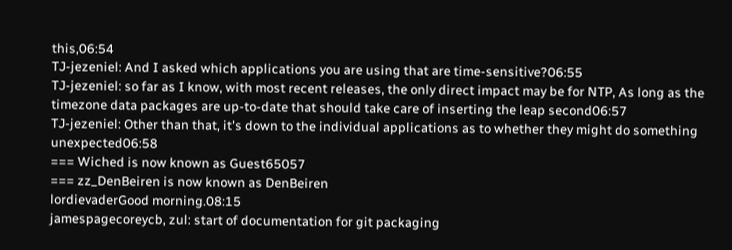this,06:54
TJ-jezeniel: And I asked which applications you are using that are time-sensitive?06:55
TJ-jezeniel: so far as I know, with most recent releases, the only direct impact may be for NTP, As long as the timezone data packages are up-to-date that should take care of inserting the leap second06:57
TJ-jezeniel: Other than that, it's down to the individual applications as to whether they might do something unexpected06:58
=== Wiched is now known as Guest65057
=== zz_DenBeiren is now known as DenBeiren
lordievaderGood morning.08:15
jamespagecoreycb, zul: start of documentation for git packaging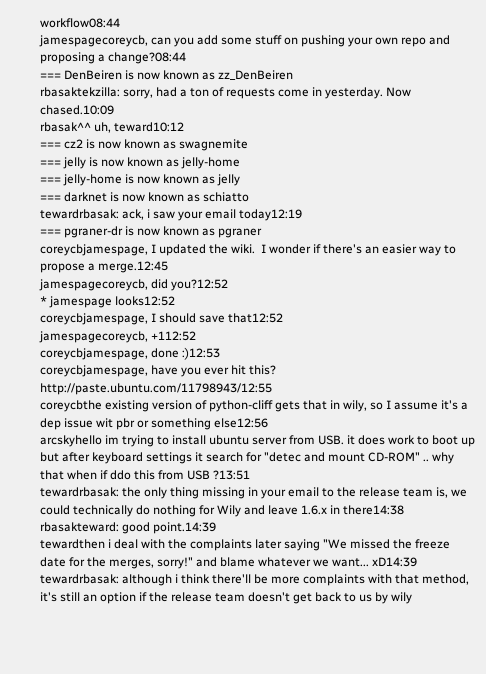workflow08:44
jamespagecoreycb, can you add some stuff on pushing your own repo and proposing a change?08:44
=== DenBeiren is now known as zz_DenBeiren
rbasaktekzilla: sorry, had a ton of requests come in yesterday. Now chased.10:09
rbasak^^ uh, teward10:12
=== cz2 is now known as swagnemite
=== jelly is now known as jelly-home
=== jelly-home is now known as jelly
=== darknet is now known as schiatto
tewardrbasak: ack, i saw your email today12:19
=== pgraner-dr is now known as pgraner
coreycbjamespage, I updated the wiki.  I wonder if there's an easier way to propose a merge.12:45
jamespagecoreycb, did you?12:52
* jamespage looks12:52
coreycbjamespage, I should save that12:52
jamespagecoreycb, +112:52
coreycbjamespage, done :)12:53
coreycbjamespage, have you ever hit this?  http://paste.ubuntu.com/11798943/12:55
coreycbthe existing version of python-cliff gets that in wily, so I assume it's a dep issue wit pbr or something else12:56
arcskyhello im trying to install ubuntu server from USB. it does work to boot up but after keyboard settings it search for "detec and mount CD-ROM" .. why that when if ddo this from USB ?13:51
tewardrbasak: the only thing missing in your email to the release team is, we could technically do nothing for Wily and leave 1.6.x in there14:38
rbasakteward: good point.14:39
tewardthen i deal with the complaints later saying "We missed the freeze date for the merges, sorry!" and blame whatever we want... xD14:39
tewardrbasak: although i think there'll be more complaints with that method, it's still an option if the release team doesn't get back to us by wily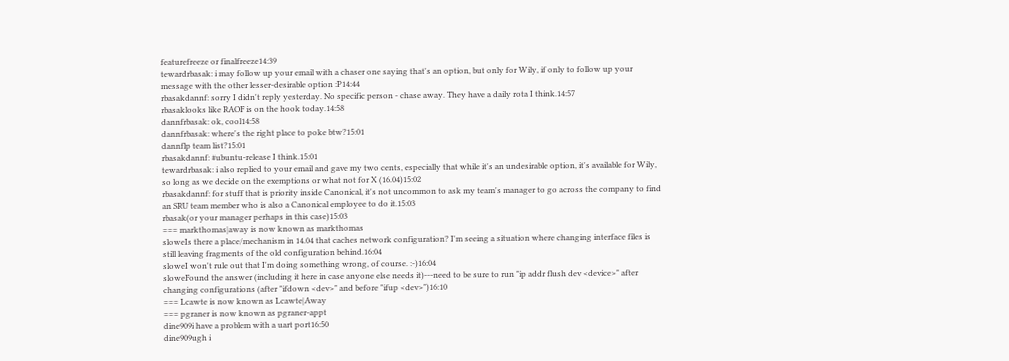featurefreeze or finalfreeze14:39
tewardrbasak: i may follow up your email with a chaser one saying that's an option, but only for Wily, if only to follow up your message with the other lesser-desirable option :P14:44
rbasakdannf: sorry I didn't reply yesterday. No specific person - chase away. They have a daily rota I think.14:57
rbasaklooks like RAOF is on the hook today.14:58
dannfrbasak: ok, cool14:58
dannfrbasak: where's the right place to poke btw?15:01
dannflp team list?15:01
rbasakdannf: #ubuntu-release I think.15:01
tewardrbasak: i also replied to your email and gave my two cents, especially that while it's an undesirable option, it's available for Wily, so long as we decide on the exemptions or what not for X (16.04)15:02
rbasakdannf: for stuff that is priority inside Canonical, it's not uncommon to ask my team's manager to go across the company to find an SRU team member who is also a Canonical employee to do it.15:03
rbasak(or your manager perhaps in this case)15:03
=== markthomas|away is now known as markthomas
sloweIs there a place/mechanism in 14.04 that caches network configuration? I'm seeing a situation where changing interface files is still leaving fragments of the old configuration behind.16:04
sloweI won't rule out that I'm doing something wrong, of course. :-)16:04
sloweFound the answer (including it here in case anyone else needs it)---need to be sure to run "ip addr flush dev <device>" after changing configurations (after "ifdown <dev>" and before "ifup <dev>")16:10
=== Lcawte is now known as Lcawte|Away
=== pgraner is now known as pgraner-appt
dine909i have a problem with a uart port16:50
dine909ugh i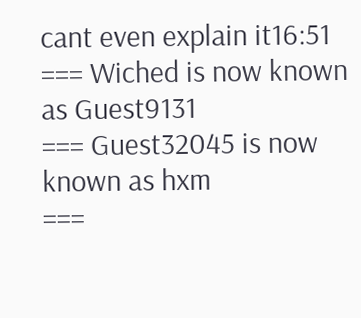cant even explain it16:51
=== Wiched is now known as Guest9131
=== Guest32045 is now known as hxm
===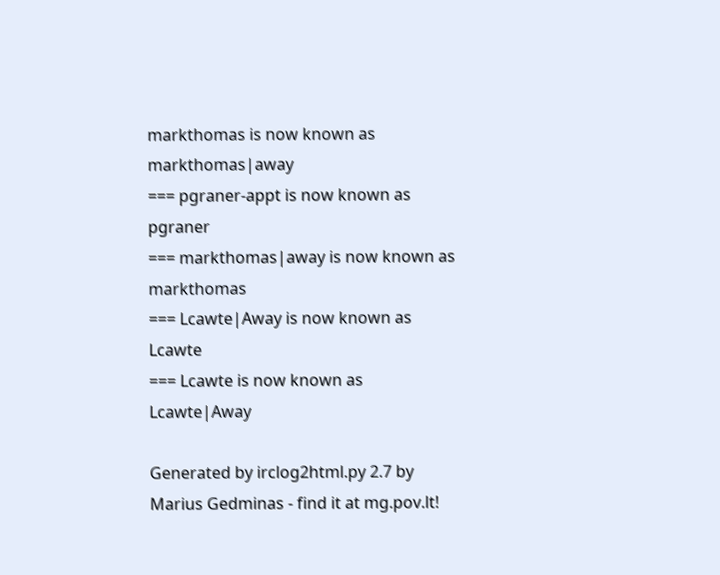markthomas is now known as markthomas|away
=== pgraner-appt is now known as pgraner
=== markthomas|away is now known as markthomas
=== Lcawte|Away is now known as Lcawte
=== Lcawte is now known as Lcawte|Away

Generated by irclog2html.py 2.7 by Marius Gedminas - find it at mg.pov.lt!